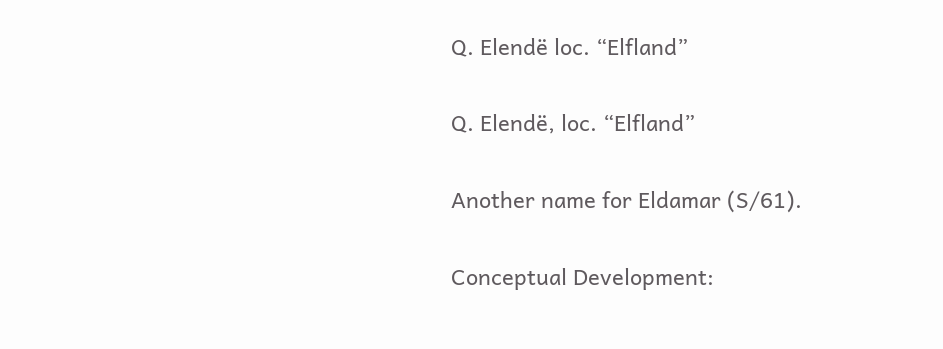Q. Elendë loc. “Elfland”

Q. Elendë, loc. “Elfland”

Another name for Eldamar (S/61).

Conceptual Development: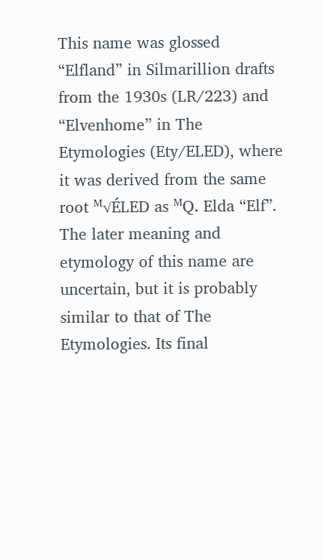This name was glossed “Elfland” in Silmarillion drafts from the 1930s (LR/223) and “Elvenhome” in The Etymologies (Ety/ELED), where it was derived from the same root ᴹ√ÉLED as ᴹQ. Elda “Elf”. The later meaning and etymology of this name are uncertain, but it is probably similar to that of The Etymologies. Its final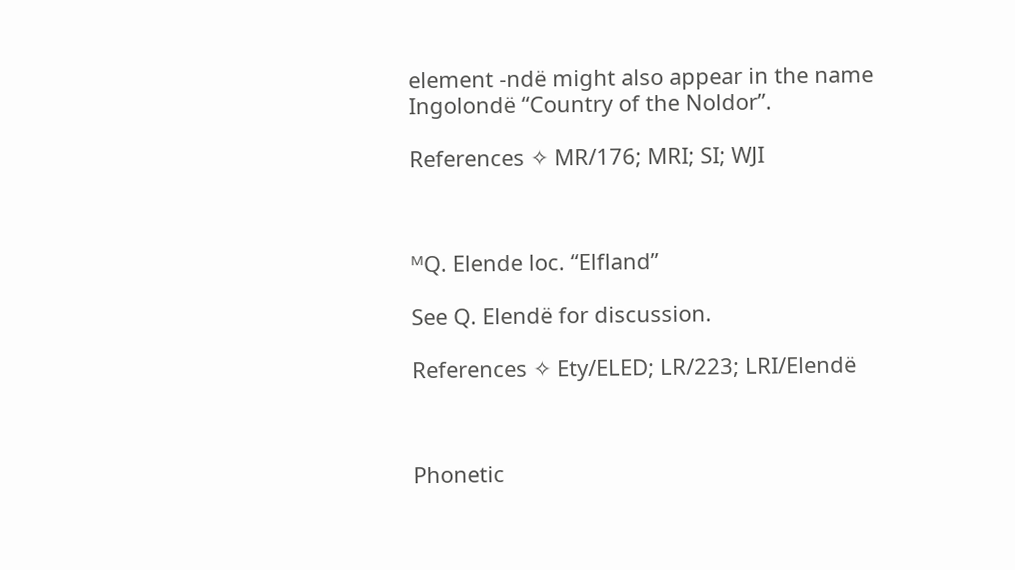element -ndë might also appear in the name Ingolondë “Country of the Noldor”.

References ✧ MR/176; MRI; SI; WJI



ᴹQ. Elende loc. “Elfland”

See Q. Elendë for discussion.

References ✧ Ety/ELED; LR/223; LRI/Elendë



Phonetic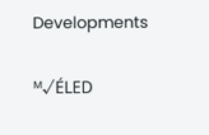Developments

ᴹ√ÉLED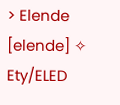> Elende [elende] ✧ Ety/ELED